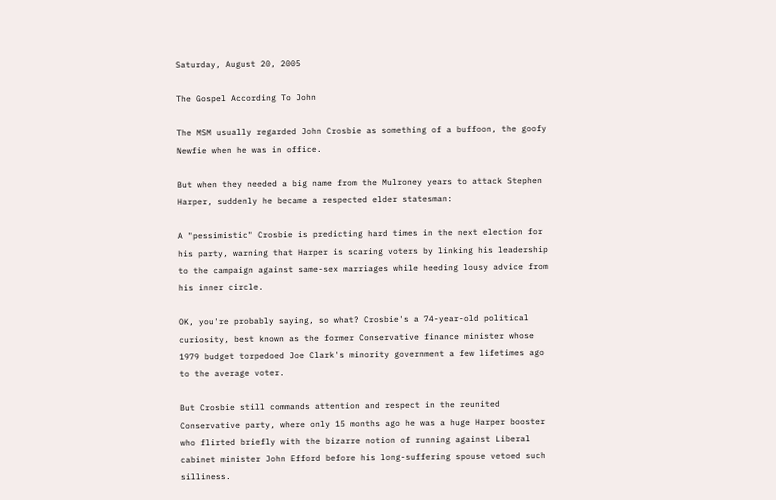Saturday, August 20, 2005

The Gospel According To John

The MSM usually regarded John Crosbie as something of a buffoon, the goofy Newfie when he was in office.

But when they needed a big name from the Mulroney years to attack Stephen Harper, suddenly he became a respected elder statesman:

A "pessimistic" Crosbie is predicting hard times in the next election for his party, warning that Harper is scaring voters by linking his leadership to the campaign against same-sex marriages while heeding lousy advice from his inner circle.

OK, you're probably saying, so what? Crosbie's a 74-year-old political curiosity, best known as the former Conservative finance minister whose 1979 budget torpedoed Joe Clark's minority government a few lifetimes ago to the average voter.

But Crosbie still commands attention and respect in the reunited Conservative party, where only 15 months ago he was a huge Harper booster who flirted briefly with the bizarre notion of running against Liberal cabinet minister John Efford before his long-suffering spouse vetoed such silliness.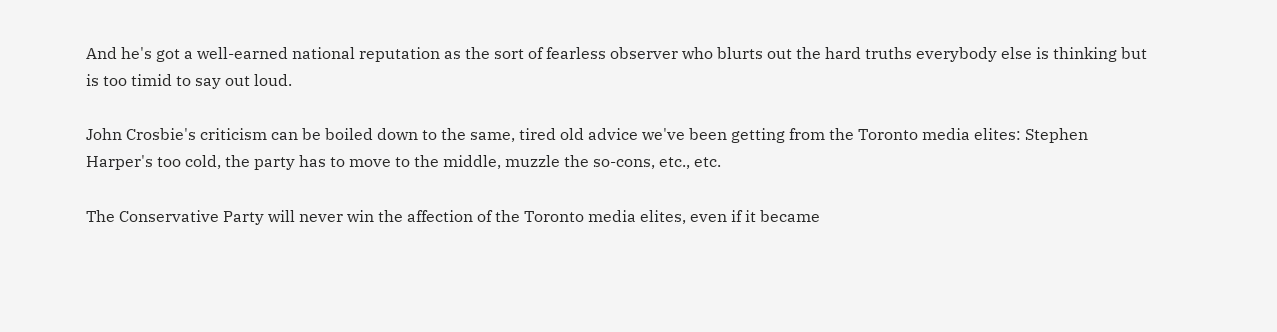And he's got a well-earned national reputation as the sort of fearless observer who blurts out the hard truths everybody else is thinking but is too timid to say out loud.

John Crosbie's criticism can be boiled down to the same, tired old advice we've been getting from the Toronto media elites: Stephen Harper's too cold, the party has to move to the middle, muzzle the so-cons, etc., etc.

The Conservative Party will never win the affection of the Toronto media elites, even if it became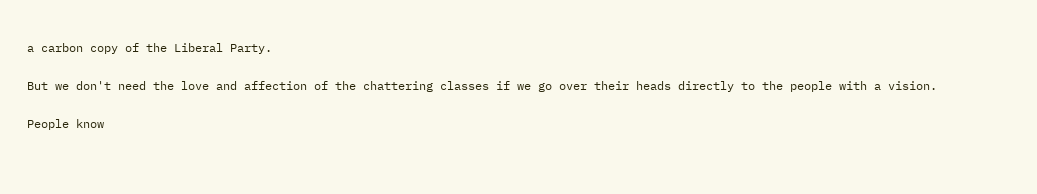a carbon copy of the Liberal Party.

But we don't need the love and affection of the chattering classes if we go over their heads directly to the people with a vision.

People know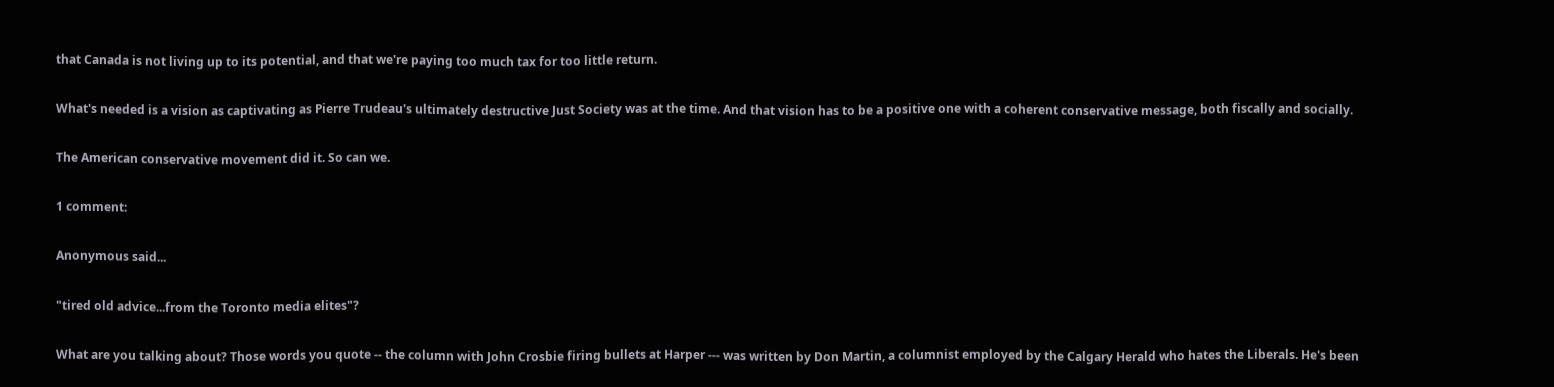that Canada is not living up to its potential, and that we're paying too much tax for too little return.

What's needed is a vision as captivating as Pierre Trudeau's ultimately destructive Just Society was at the time. And that vision has to be a positive one with a coherent conservative message, both fiscally and socially.

The American conservative movement did it. So can we.

1 comment:

Anonymous said...

"tired old advice...from the Toronto media elites"?

What are you talking about? Those words you quote -- the column with John Crosbie firing bullets at Harper --- was written by Don Martin, a columnist employed by the Calgary Herald who hates the Liberals. He's been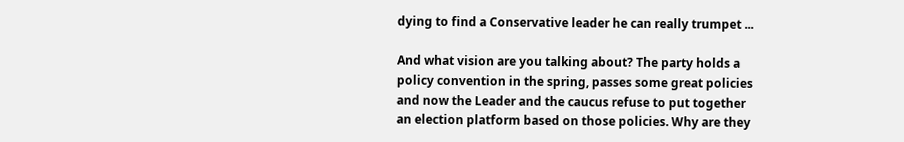dying to find a Conservative leader he can really trumpet ...

And what vision are you talking about? The party holds a policy convention in the spring, passes some great policies and now the Leader and the caucus refuse to put together an election platform based on those policies. Why are they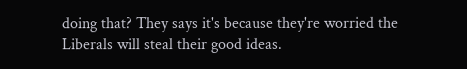doing that? They says it's because they're worried the Liberals will steal their good ideas.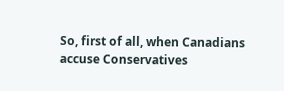So, first of all, when Canadians accuse Conservatives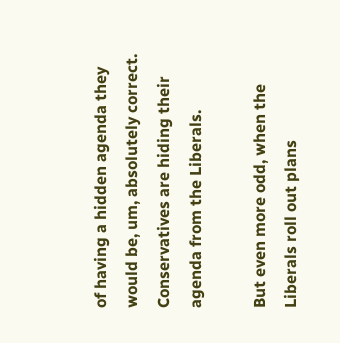of having a hidden agenda they would be, um, absolutely correct. Conservatives are hiding their agenda from the Liberals.

But even more odd, when the Liberals roll out plans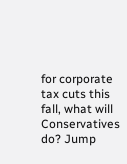for corporate tax cuts this fall, what will Conservatives do? Jump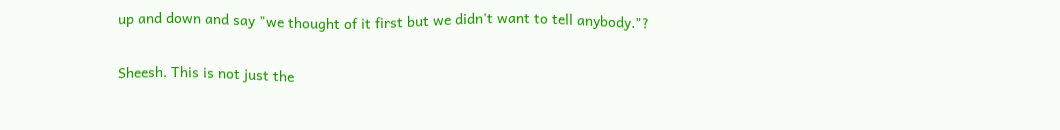up and down and say "we thought of it first but we didn't want to tell anybody."?

Sheesh. This is not just the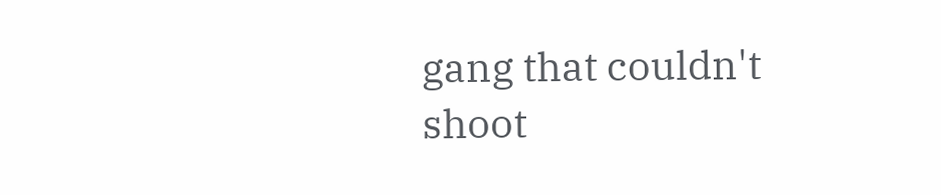gang that couldn't shoot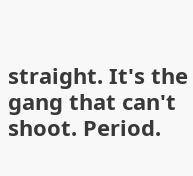straight. It's the gang that can't shoot. Period.